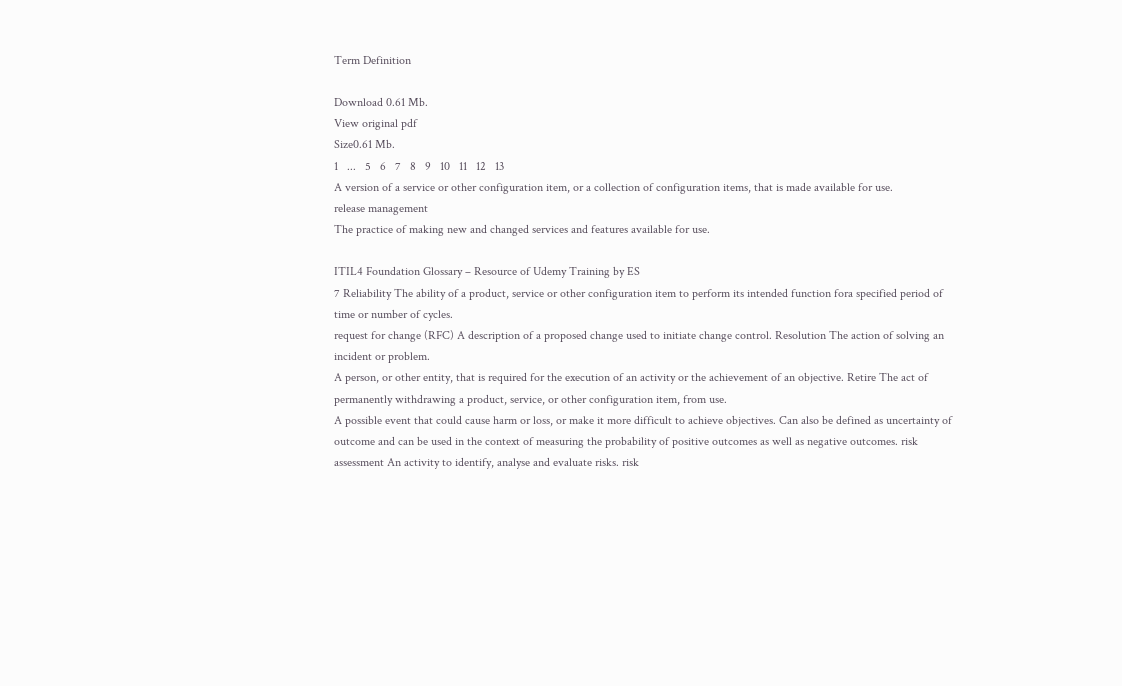Term Definition

Download 0.61 Mb.
View original pdf
Size0.61 Mb.
1   ...   5   6   7   8   9   10   11   12   13
A version of a service or other configuration item, or a collection of configuration items, that is made available for use.
release management
The practice of making new and changed services and features available for use.

ITIL4 Foundation Glossary – Resource of Udemy Training by ES
7 Reliability The ability of a product, service or other configuration item to perform its intended function fora specified period of time or number of cycles.
request for change (RFC) A description of a proposed change used to initiate change control. Resolution The action of solving an incident or problem.
A person, or other entity, that is required for the execution of an activity or the achievement of an objective. Retire The act of permanently withdrawing a product, service, or other configuration item, from use.
A possible event that could cause harm or loss, or make it more difficult to achieve objectives. Can also be defined as uncertainty of outcome and can be used in the context of measuring the probability of positive outcomes as well as negative outcomes. risk assessment An activity to identify, analyse and evaluate risks. risk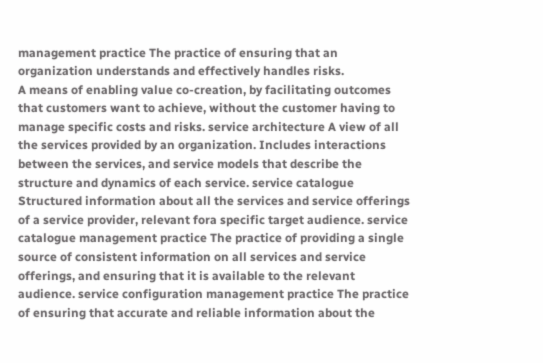management practice The practice of ensuring that an organization understands and effectively handles risks.
A means of enabling value co-creation, by facilitating outcomes that customers want to achieve, without the customer having to manage specific costs and risks. service architecture A view of all the services provided by an organization. Includes interactions between the services, and service models that describe the structure and dynamics of each service. service catalogue Structured information about all the services and service offerings of a service provider, relevant fora specific target audience. service catalogue management practice The practice of providing a single source of consistent information on all services and service offerings, and ensuring that it is available to the relevant audience. service configuration management practice The practice of ensuring that accurate and reliable information about the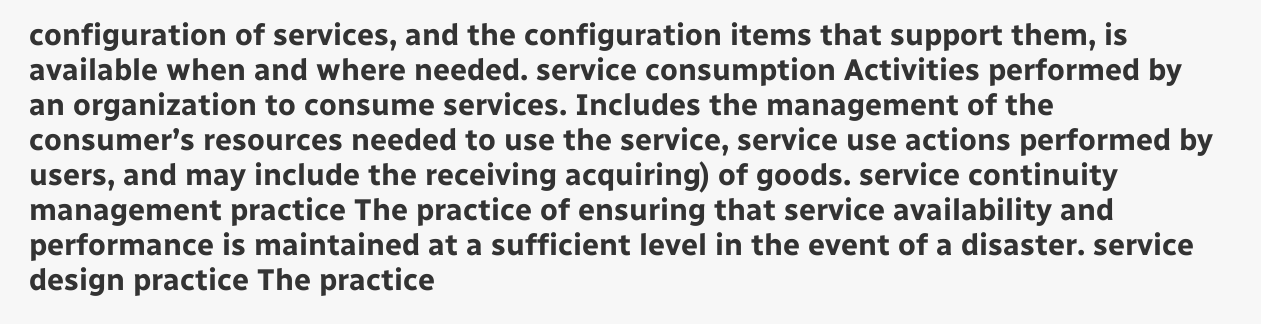configuration of services, and the configuration items that support them, is available when and where needed. service consumption Activities performed by an organization to consume services. Includes the management of the consumer’s resources needed to use the service, service use actions performed by users, and may include the receiving acquiring) of goods. service continuity management practice The practice of ensuring that service availability and performance is maintained at a sufficient level in the event of a disaster. service design practice The practice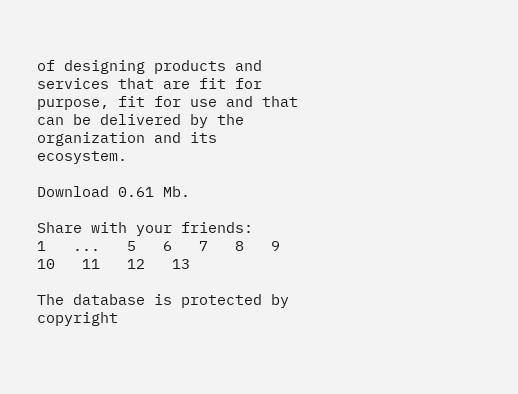of designing products and services that are fit for purpose, fit for use and that can be delivered by the organization and its ecosystem.

Download 0.61 Mb.

Share with your friends:
1   ...   5   6   7   8   9   10   11   12   13

The database is protected by copyright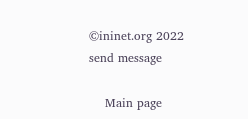©ininet.org 2022
send message

    Main page